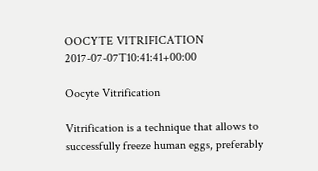OOCYTE VITRIFICATION 2017-07-07T10:41:41+00:00

Oocyte Vitrification

Vitrification is a technique that allows to successfully freeze human eggs, preferably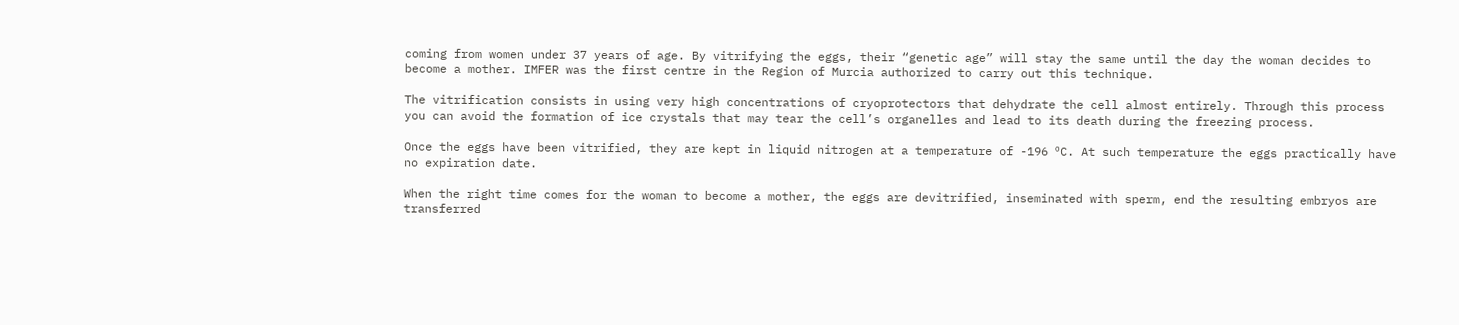coming from women under 37 years of age. By vitrifying the eggs, their “genetic age” will stay the same until the day the woman decides to become a mother. IMFER was the first centre in the Region of Murcia authorized to carry out this technique.

The vitrification consists in using very high concentrations of cryoprotectors that dehydrate the cell almost entirely. Through this process you can avoid the formation of ice crystals that may tear the cell’s organelles and lead to its death during the freezing process.

Once the eggs have been vitrified, they are kept in liquid nitrogen at a temperature of -196 ºC. At such temperature the eggs practically have no expiration date.

When the right time comes for the woman to become a mother, the eggs are devitrified, inseminated with sperm, end the resulting embryos are transferred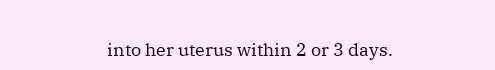into her uterus within 2 or 3 days.